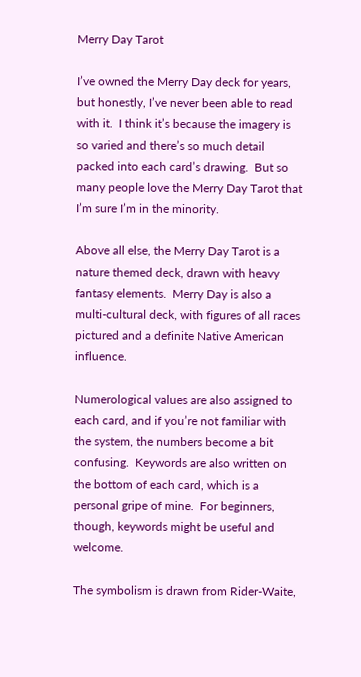Merry Day Tarot

I’ve owned the Merry Day deck for years, but honestly, I’ve never been able to read with it.  I think it’s because the imagery is so varied and there’s so much detail packed into each card’s drawing.  But so many people love the Merry Day Tarot that I’m sure I’m in the minority.

Above all else, the Merry Day Tarot is a nature themed deck, drawn with heavy fantasy elements.  Merry Day is also a multi-cultural deck, with figures of all races pictured and a definite Native American influence.

Numerological values are also assigned to each card, and if you’re not familiar with the system, the numbers become a bit confusing.  Keywords are also written on the bottom of each card, which is a personal gripe of mine.  For beginners, though, keywords might be useful and welcome.

The symbolism is drawn from Rider-Waite,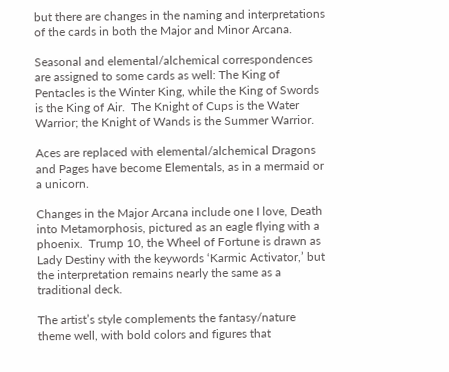but there are changes in the naming and interpretations of the cards in both the Major and Minor Arcana.

Seasonal and elemental/alchemical correspondences are assigned to some cards as well: The King of Pentacles is the Winter King, while the King of Swords is the King of Air.  The Knight of Cups is the Water Warrior; the Knight of Wands is the Summer Warrior.

Aces are replaced with elemental/alchemical Dragons and Pages have become Elementals, as in a mermaid or a unicorn.

Changes in the Major Arcana include one I love, Death into Metamorphosis, pictured as an eagle flying with a phoenix.  Trump 10, the Wheel of Fortune is drawn as Lady Destiny with the keywords ‘Karmic Activator,’ but the interpretation remains nearly the same as a traditional deck.

The artist’s style complements the fantasy/nature theme well, with bold colors and figures that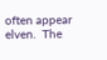often appear elven.  The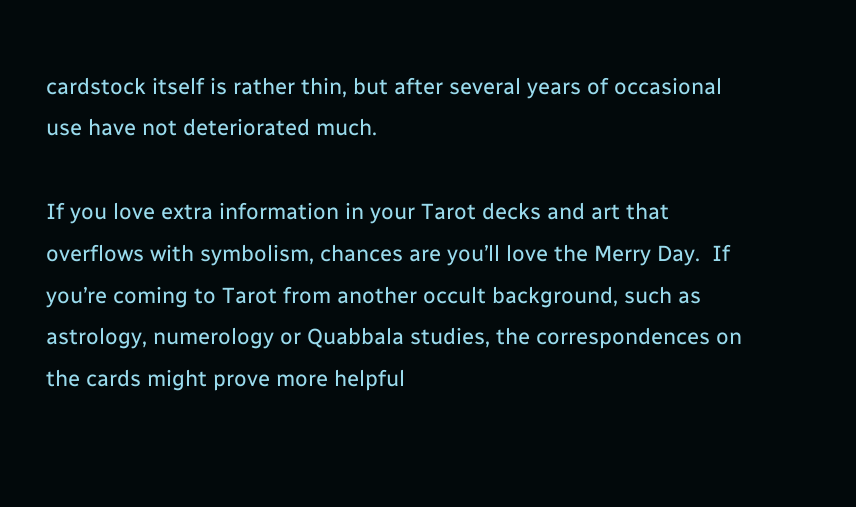cardstock itself is rather thin, but after several years of occasional use have not deteriorated much.

If you love extra information in your Tarot decks and art that overflows with symbolism, chances are you’ll love the Merry Day.  If you’re coming to Tarot from another occult background, such as astrology, numerology or Quabbala studies, the correspondences on the cards might prove more helpful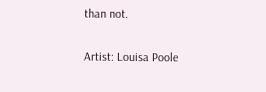than not.

Artist: Louisa Poole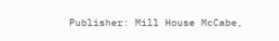Publisher: Mill House McCabe,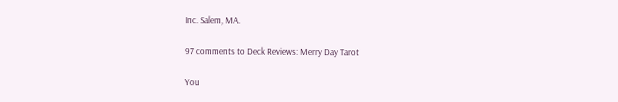Inc. Salem, MA.

97 comments to Deck Reviews: Merry Day Tarot

You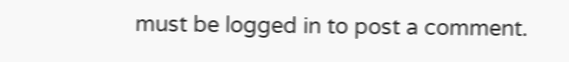must be logged in to post a comment.